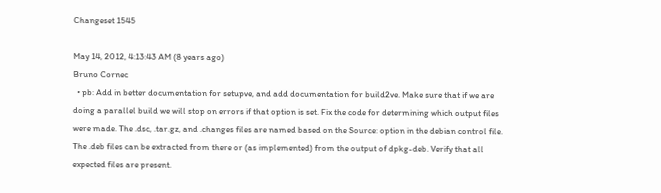Changeset 1545

May 14, 2012, 4:13:43 AM (8 years ago)
Bruno Cornec
  • pb: Add in better documentation for setupve, and add documentation for build2ve. Make sure that if we are doing a parallel build we will stop on errors if that option is set. Fix the code for determining which output files were made. The .dsc, .tar.gz, and .changes files are named based on the Source: option in the debian control file. The .deb files can be extracted from there or (as implemented) from the output of dpkg-deb. Verify that all expected files are present.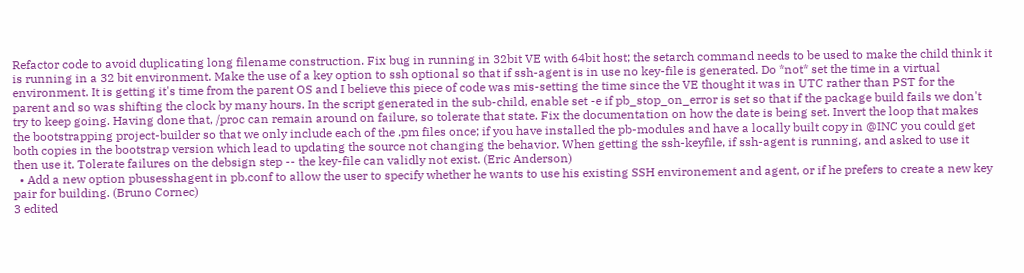Refactor code to avoid duplicating long filename construction. Fix bug in running in 32bit VE with 64bit host; the setarch command needs to be used to make the child think it is running in a 32 bit environment. Make the use of a key option to ssh optional so that if ssh-agent is in use no key-file is generated. Do *not* set the time in a virtual environment. It is getting it's time from the parent OS and I believe this piece of code was mis-setting the time since the VE thought it was in UTC rather than PST for the parent and so was shifting the clock by many hours. In the script generated in the sub-child, enable set -e if pb_stop_on_error is set so that if the package build fails we don't try to keep going. Having done that, /proc can remain around on failure, so tolerate that state. Fix the documentation on how the date is being set. Invert the loop that makes the bootstrapping project-builder so that we only include each of the .pm files once; if you have installed the pb-modules and have a locally built copy in @INC you could get both copies in the bootstrap version which lead to updating the source not changing the behavior. When getting the ssh-keyfile, if ssh-agent is running, and asked to use it then use it. Tolerate failures on the debsign step -- the key-file can validly not exist. (Eric Anderson)
  • Add a new option pbusesshagent in pb.conf to allow the user to specify whether he wants to use his existing SSH environement and agent, or if he prefers to create a new key pair for building. (Bruno Cornec)
3 edited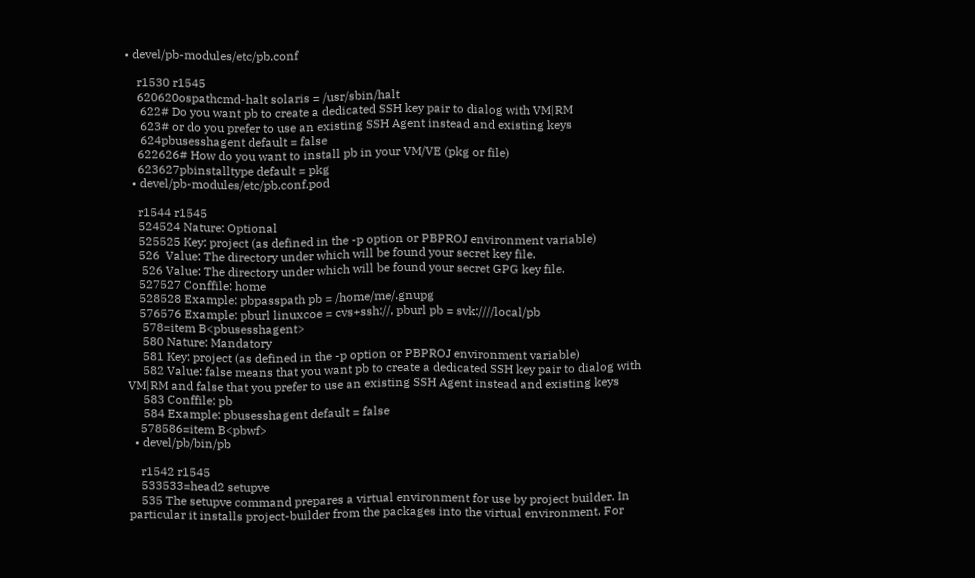• devel/pb-modules/etc/pb.conf

    r1530 r1545
    620620ospathcmd-halt solaris = /usr/sbin/halt
     622# Do you want pb to create a dedicated SSH key pair to dialog with VM|RM
     623# or do you prefer to use an existing SSH Agent instead and existing keys
     624pbusesshagent default = false
    622626# How do you want to install pb in your VM/VE (pkg or file)
    623627pbinstalltype default = pkg
  • devel/pb-modules/etc/pb.conf.pod

    r1544 r1545
    524524 Nature: Optional
    525525 Key: project (as defined in the -p option or PBPROJ environment variable)
    526  Value: The directory under which will be found your secret key file.
     526 Value: The directory under which will be found your secret GPG key file.
    527527 Conffile: home
    528528 Example: pbpasspath pb = /home/me/.gnupg
    576576 Example: pburl linuxcoe = cvs+ssh://, pburl pb = svk:////local/pb
     578=item B<pbusesshagent>
     580 Nature: Mandatory
     581 Key: project (as defined in the -p option or PBPROJ environment variable)
     582 Value: false means that you want pb to create a dedicated SSH key pair to dialog with VM|RM and false that you prefer to use an existing SSH Agent instead and existing keys
     583 Conffile: pb
     584 Example: pbusesshagent default = false
    578586=item B<pbwf>
  • devel/pb/bin/pb

    r1542 r1545
    533533=head2 setupve
    535 The setupve command prepares a virtual environment for use by project builder. In particular it installs project-builder from the packages into the virtual environment. For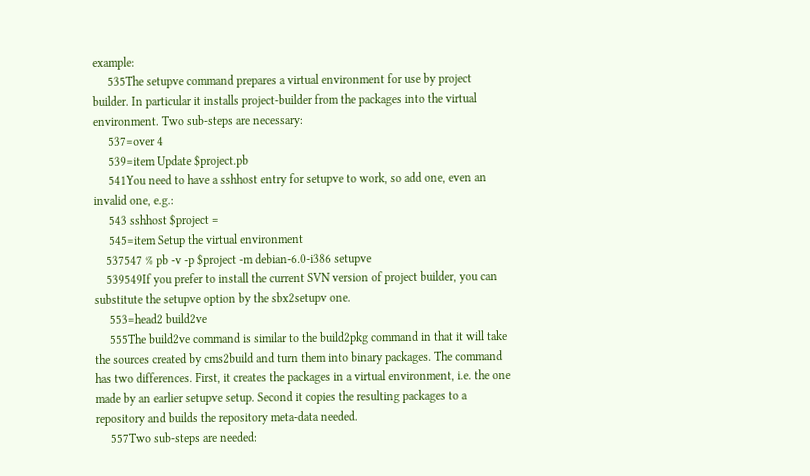example:
     535The setupve command prepares a virtual environment for use by project builder. In particular it installs project-builder from the packages into the virtual environment. Two sub-steps are necessary:
     537=over 4
     539=item Update $project.pb
     541You need to have a sshhost entry for setupve to work, so add one, even an invalid one, e.g.:
     543 sshhost $project =
     545=item Setup the virtual environment
    537547 % pb -v -p $project -m debian-6.0-i386 setupve
    539549If you prefer to install the current SVN version of project builder, you can substitute the setupve option by the sbx2setupv one.
     553=head2 build2ve
     555The build2ve command is similar to the build2pkg command in that it will take the sources created by cms2build and turn them into binary packages. The command has two differences. First, it creates the packages in a virtual environment, i.e. the one made by an earlier setupve setup. Second it copies the resulting packages to a repository and builds the repository meta-data needed.
     557Two sub-steps are needed: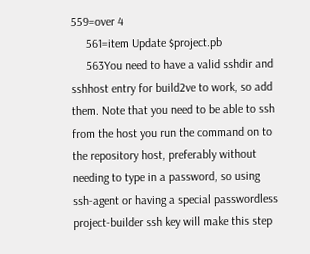559=over 4
     561=item Update $project.pb
     563You need to have a valid sshdir and sshhost entry for build2ve to work, so add them. Note that you need to be able to ssh from the host you run the command on to the repository host, preferably without needing to type in a password, so using ssh-agent or having a special passwordless project-builder ssh key will make this step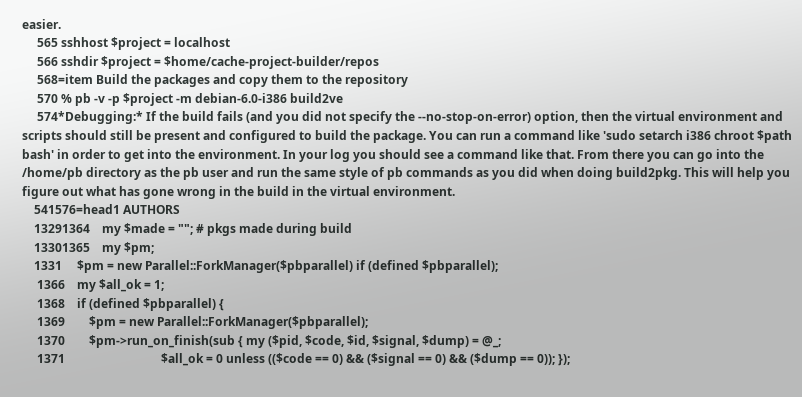easier.
     565 sshhost $project = localhost
     566 sshdir $project = $home/cache-project-builder/repos
     568=item Build the packages and copy them to the repository
     570 % pb -v -p $project -m debian-6.0-i386 build2ve
     574*Debugging:* If the build fails (and you did not specify the --no-stop-on-error) option, then the virtual environment and scripts should still be present and configured to build the package. You can run a command like 'sudo setarch i386 chroot $path bash' in order to get into the environment. In your log you should see a command like that. From there you can go into the /home/pb directory as the pb user and run the same style of pb commands as you did when doing build2pkg. This will help you figure out what has gone wrong in the build in the virtual environment.
    541576=head1 AUTHORS
    13291364    my $made = ""; # pkgs made during build
    13301365    my $pm;
    1331     $pm = new Parallel::ForkManager($pbparallel) if (defined $pbparallel);
     1366    my $all_ok = 1;
     1368    if (defined $pbparallel) {
     1369        $pm = new Parallel::ForkManager($pbparallel);
     1370        $pm->run_on_finish(sub { my ($pid, $code, $id, $signal, $dump) = @_;
     1371                                $all_ok = 0 unless (($code == 0) && ($signal == 0) && ($dump == 0)); });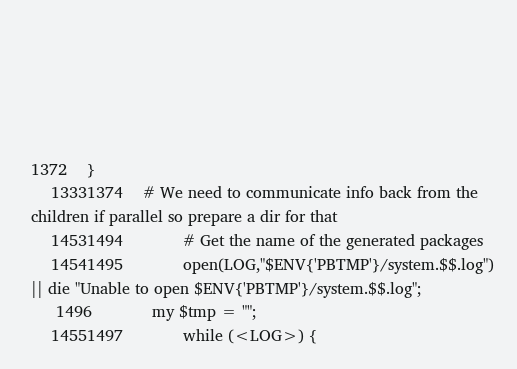1372    }
    13331374    # We need to communicate info back from the children if parallel so prepare a dir for that
    14531494            # Get the name of the generated packages
    14541495            open(LOG,"$ENV{'PBTMP'}/system.$$.log") || die "Unable to open $ENV{'PBTMP'}/system.$$.log";
     1496            my $tmp = "";
    14551497            while (<LOG>) {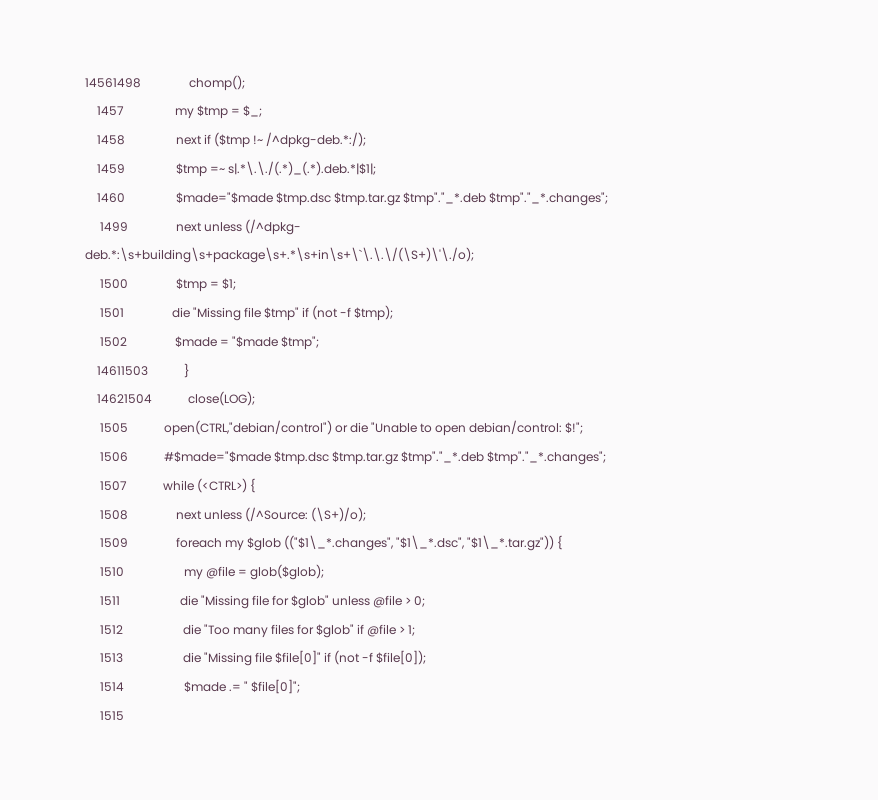14561498                chomp();
    1457                 my $tmp = $_;
    1458                 next if ($tmp !~ /^dpkg-deb.*:/);
    1459                 $tmp =~ s|.*\.\./(.*)_(.*).deb.*|$1|;
    1460                 $made="$made $tmp.dsc $tmp.tar.gz $tmp"."_*.deb $tmp"."_*.changes";
     1499                next unless (/^dpkg-deb.*:\s+building\s+package\s+.*\s+in\s+\`\.\.\/(\S+)\'\./o);
     1500                $tmp = $1;
     1501                die "Missing file $tmp" if (not -f $tmp);
     1502                $made = "$made $tmp";
    14611503            }
    14621504            close(LOG);
     1505            open(CTRL,"debian/control") or die "Unable to open debian/control: $!";
     1506            #$made="$made $tmp.dsc $tmp.tar.gz $tmp"."_*.deb $tmp"."_*.changes";
     1507            while (<CTRL>) {
     1508                next unless (/^Source: (\S+)/o);
     1509                foreach my $glob (("$1\_*.changes", "$1\_*.dsc", "$1\_*.tar.gz")) {
     1510                    my @file = glob($glob);
     1511                    die "Missing file for $glob" unless @file > 0;
     1512                    die "Too many files for $glob" if @file > 1;
     1513                    die "Missing file $file[0]" if (not -f $file[0]);
     1514                    $made .= " $file[0]";
     1515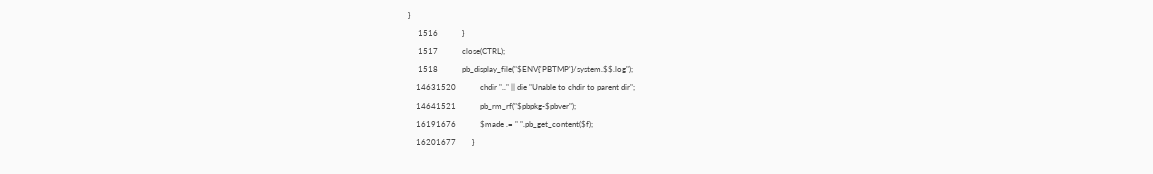}
     1516            }
     1517            close(CTRL);
     1518            pb_display_file("$ENV{'PBTMP'}/system.$$.log");
    14631520            chdir ".." || die "Unable to chdir to parent dir";
    14641521            pb_rm_rf("$pbpkg-$pbver");
    16191676            $made .= " ".pb_get_content($f);
    16201677        }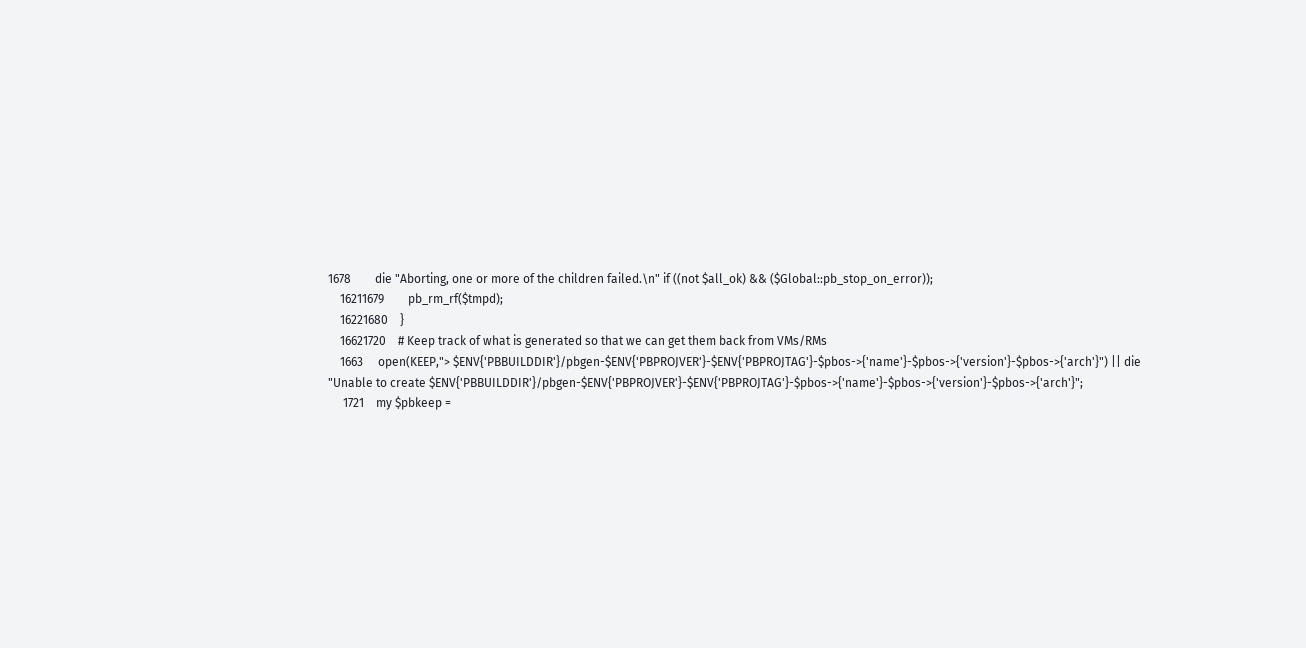1678        die "Aborting, one or more of the children failed.\n" if ((not $all_ok) && ($Global::pb_stop_on_error));
    16211679        pb_rm_rf($tmpd);
    16221680    }
    16621720    # Keep track of what is generated so that we can get them back from VMs/RMs
    1663     open(KEEP,"> $ENV{'PBBUILDDIR'}/pbgen-$ENV{'PBPROJVER'}-$ENV{'PBPROJTAG'}-$pbos->{'name'}-$pbos->{'version'}-$pbos->{'arch'}") || die "Unable to create $ENV{'PBBUILDDIR'}/pbgen-$ENV{'PBPROJVER'}-$ENV{'PBPROJTAG'}-$pbos->{'name'}-$pbos->{'version'}-$pbos->{'arch'}";
     1721    my $pbkeep =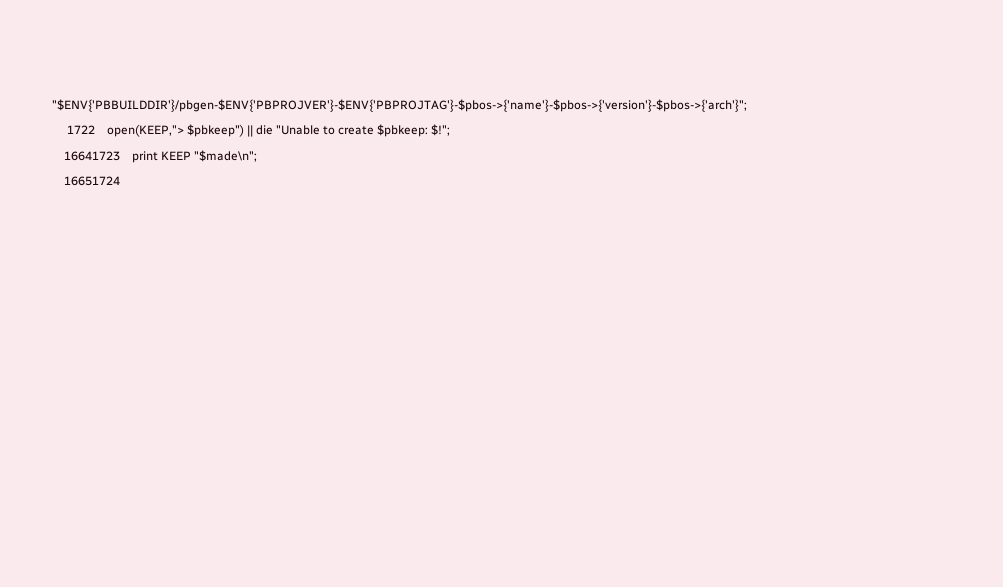"$ENV{'PBBUILDDIR'}/pbgen-$ENV{'PBPROJVER'}-$ENV{'PBPROJTAG'}-$pbos->{'name'}-$pbos->{'version'}-$pbos->{'arch'}";
     1722    open(KEEP,"> $pbkeep") || die "Unable to create $pbkeep: $!";
    16641723    print KEEP "$made\n";
    16651724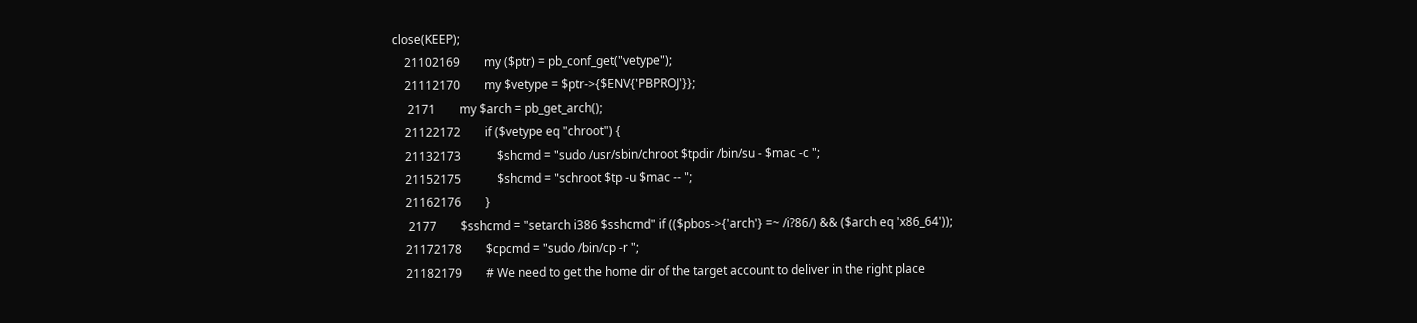close(KEEP);
    21102169        my ($ptr) = pb_conf_get("vetype");
    21112170        my $vetype = $ptr->{$ENV{'PBPROJ'}};
     2171        my $arch = pb_get_arch();
    21122172        if ($vetype eq "chroot") {
    21132173            $shcmd = "sudo /usr/sbin/chroot $tpdir /bin/su - $mac -c ";
    21152175            $shcmd = "schroot $tp -u $mac -- ";
    21162176        }
     2177        $sshcmd = "setarch i386 $sshcmd" if (($pbos->{'arch'} =~ /i?86/) && ($arch eq 'x86_64'));
    21172178        $cpcmd = "sudo /bin/cp -r ";
    21182179        # We need to get the home dir of the target account to deliver in the right place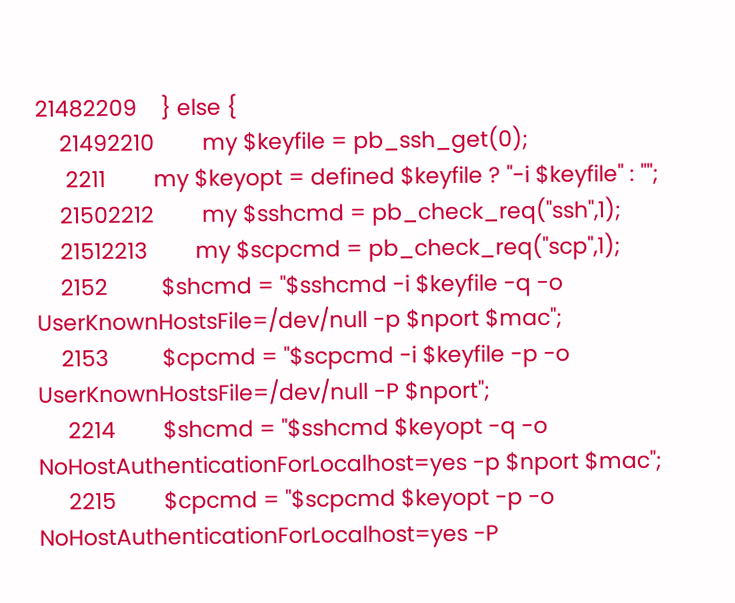21482209    } else {
    21492210        my $keyfile = pb_ssh_get(0);
     2211        my $keyopt = defined $keyfile ? "-i $keyfile" : "";
    21502212        my $sshcmd = pb_check_req("ssh",1);
    21512213        my $scpcmd = pb_check_req("scp",1);
    2152         $shcmd = "$sshcmd -i $keyfile -q -o UserKnownHostsFile=/dev/null -p $nport $mac";
    2153         $cpcmd = "$scpcmd -i $keyfile -p -o UserKnownHostsFile=/dev/null -P $nport";
     2214        $shcmd = "$sshcmd $keyopt -q -o NoHostAuthenticationForLocalhost=yes -p $nport $mac";
     2215        $cpcmd = "$scpcmd $keyopt -p -o NoHostAuthenticationForLocalhost=yes -P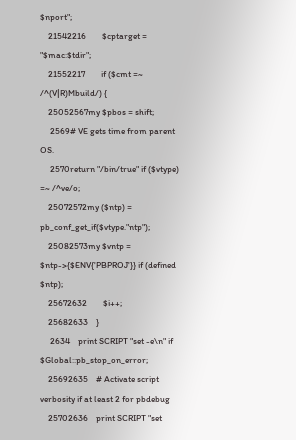$nport";
    21542216        $cptarget = "$mac:$tdir";
    21552217        if ($cmt =~ /^(V|R)Mbuild/) {
    25052567my $pbos = shift;
     2569# VE gets time from parent OS.
     2570return "/bin/true" if ($vtype) =~ /^ve/o;
    25072572my ($ntp) = pb_conf_get_if($vtype."ntp");
    25082573my $vntp = $ntp->{$ENV{'PBPROJ'}} if (defined $ntp);
    25672632        $i++;
    25682633    }
     2634    print SCRIPT "set -e\n" if $Global::pb_stop_on_error;
    25692635    # Activate script verbosity if at least 2 for pbdebug
    25702636    print SCRIPT "set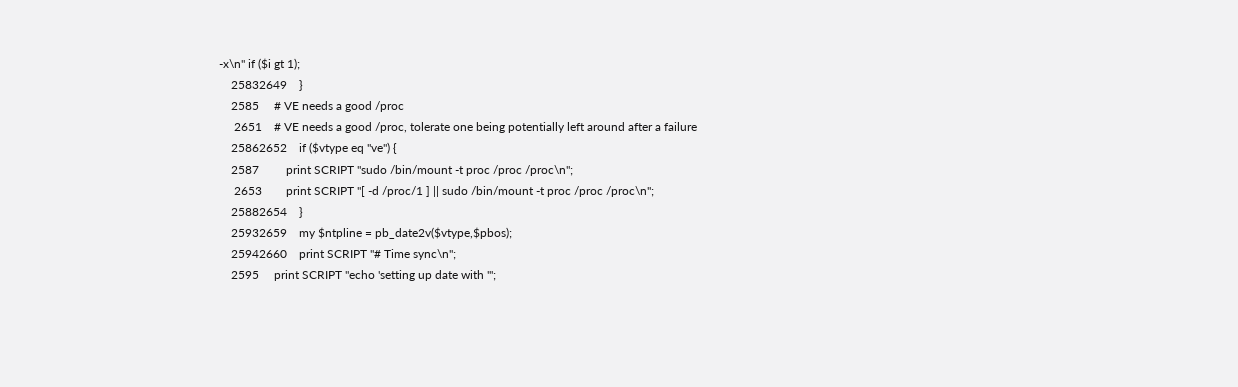-x\n" if ($i gt 1);
    25832649    }
    2585     # VE needs a good /proc
     2651    # VE needs a good /proc, tolerate one being potentially left around after a failure
    25862652    if ($vtype eq "ve") {
    2587         print SCRIPT "sudo /bin/mount -t proc /proc /proc\n";
     2653        print SCRIPT "[ -d /proc/1 ] || sudo /bin/mount -t proc /proc /proc\n";
    25882654    }
    25932659    my $ntpline = pb_date2v($vtype,$pbos);
    25942660    print SCRIPT "# Time sync\n";
    2595     print SCRIPT "echo 'setting up date with '";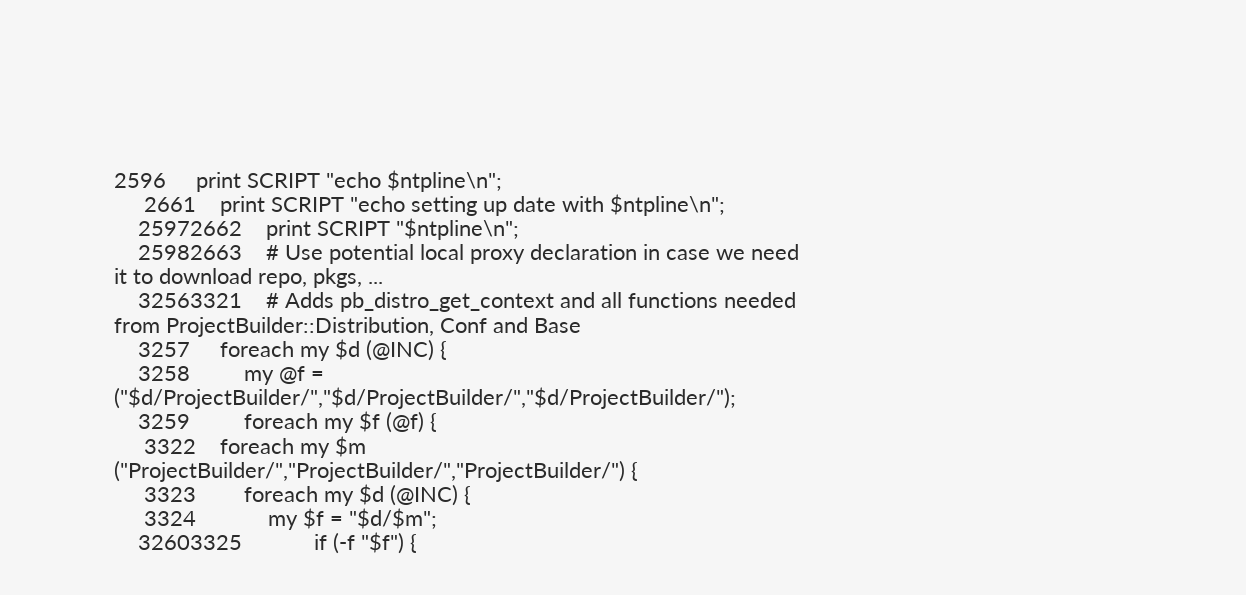2596     print SCRIPT "echo $ntpline\n";
     2661    print SCRIPT "echo setting up date with $ntpline\n";
    25972662    print SCRIPT "$ntpline\n";
    25982663    # Use potential local proxy declaration in case we need it to download repo, pkgs, ...
    32563321    # Adds pb_distro_get_context and all functions needed from ProjectBuilder::Distribution, Conf and Base
    3257     foreach my $d (@INC) {
    3258         my @f = ("$d/ProjectBuilder/","$d/ProjectBuilder/","$d/ProjectBuilder/");
    3259         foreach my $f (@f) {
     3322    foreach my $m ("ProjectBuilder/","ProjectBuilder/","ProjectBuilder/") {
     3323        foreach my $d (@INC) {
     3324            my $f = "$d/$m";
    32603325            if (-f "$f") {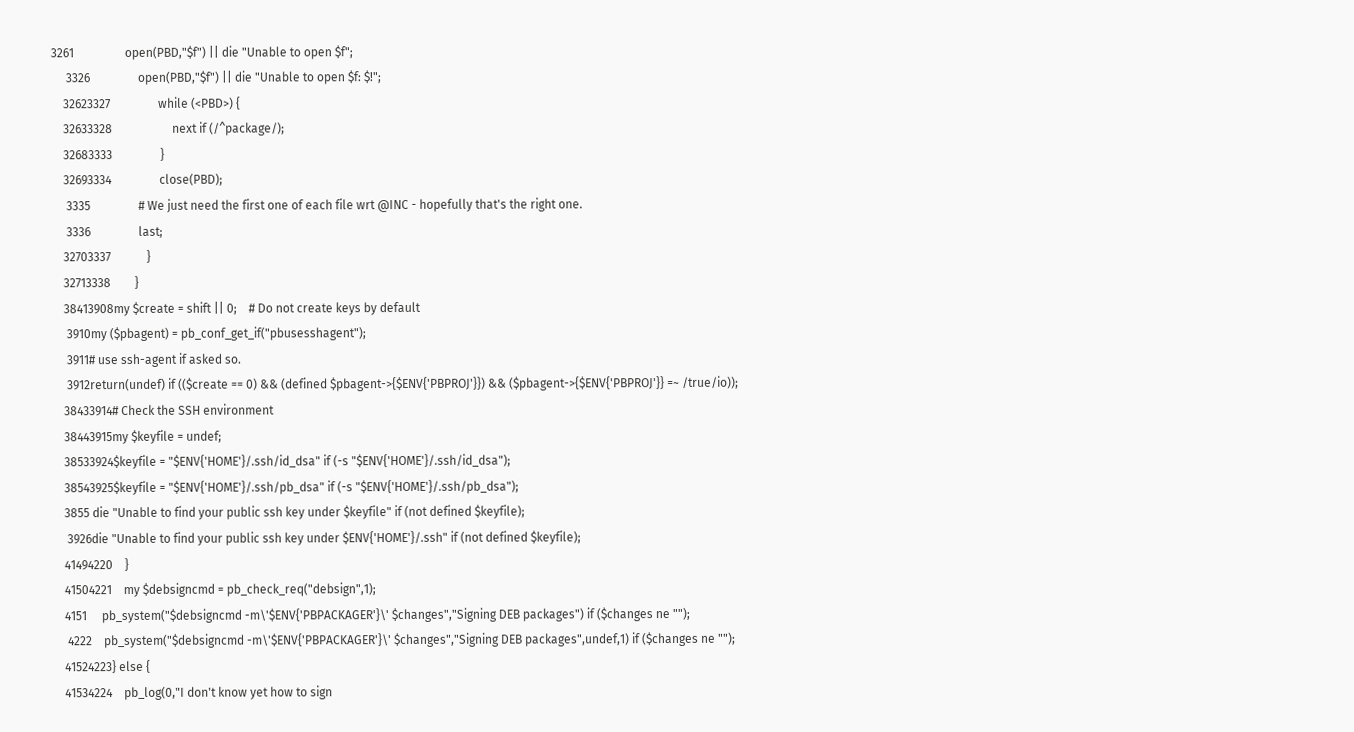3261                 open(PBD,"$f") || die "Unable to open $f";
     3326                open(PBD,"$f") || die "Unable to open $f: $!";
    32623327                while (<PBD>) {
    32633328                    next if (/^package/);
    32683333                }
    32693334                close(PBD);
     3335                # We just need the first one of each file wrt @INC - hopefully that's the right one.
     3336                last;
    32703337            }
    32713338        }
    38413908my $create = shift || 0;    # Do not create keys by default
     3910my ($pbagent) = pb_conf_get_if("pbusesshagent");
     3911# use ssh-agent if asked so.
     3912return(undef) if (($create == 0) && (defined $pbagent->{$ENV{'PBPROJ'}}) && ($pbagent->{$ENV{'PBPROJ'}} =~ /true/io));
    38433914# Check the SSH environment
    38443915my $keyfile = undef;
    38533924$keyfile = "$ENV{'HOME'}/.ssh/id_dsa" if (-s "$ENV{'HOME'}/.ssh/id_dsa");
    38543925$keyfile = "$ENV{'HOME'}/.ssh/pb_dsa" if (-s "$ENV{'HOME'}/.ssh/pb_dsa");
    3855 die "Unable to find your public ssh key under $keyfile" if (not defined $keyfile);
     3926die "Unable to find your public ssh key under $ENV{'HOME'}/.ssh" if (not defined $keyfile);
    41494220    }
    41504221    my $debsigncmd = pb_check_req("debsign",1);
    4151     pb_system("$debsigncmd -m\'$ENV{'PBPACKAGER'}\' $changes","Signing DEB packages") if ($changes ne "");
     4222    pb_system("$debsigncmd -m\'$ENV{'PBPACKAGER'}\' $changes","Signing DEB packages",undef,1) if ($changes ne "");
    41524223} else {
    41534224    pb_log(0,"I don't know yet how to sign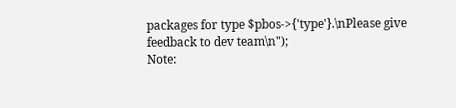packages for type $pbos->{'type'}.\nPlease give feedback to dev team\n");
Note: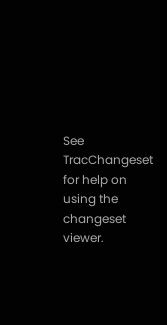See TracChangeset for help on using the changeset viewer.